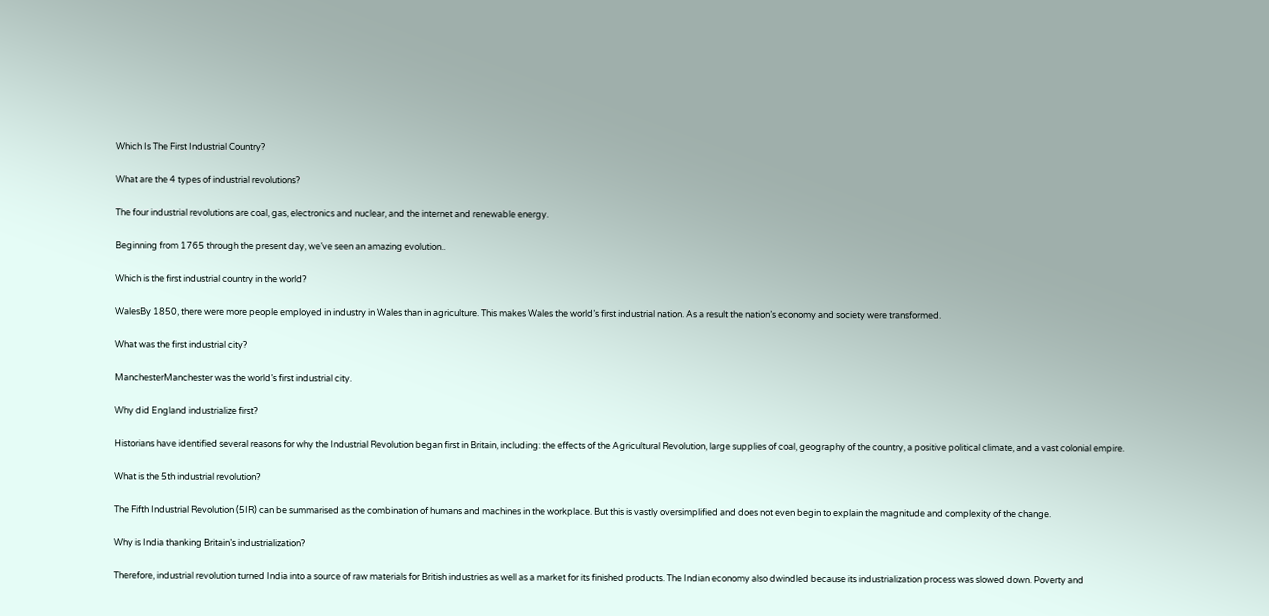Which Is The First Industrial Country?

What are the 4 types of industrial revolutions?

The four industrial revolutions are coal, gas, electronics and nuclear, and the internet and renewable energy.

Beginning from 1765 through the present day, we’ve seen an amazing evolution..

Which is the first industrial country in the world?

WalesBy 1850, there were more people employed in industry in Wales than in agriculture. This makes Wales the world’s first industrial nation. As a result the nation’s economy and society were transformed.

What was the first industrial city?

ManchesterManchester was the world’s first industrial city.

Why did England industrialize first?

Historians have identified several reasons for why the Industrial Revolution began first in Britain, including: the effects of the Agricultural Revolution, large supplies of coal, geography of the country, a positive political climate, and a vast colonial empire.

What is the 5th industrial revolution?

The Fifth Industrial Revolution (5IR) can be summarised as the combination of humans and machines in the workplace. But this is vastly oversimplified and does not even begin to explain the magnitude and complexity of the change.

Why is India thanking Britain’s industrialization?

Therefore, industrial revolution turned India into a source of raw materials for British industries as well as a market for its finished products. The Indian economy also dwindled because its industrialization process was slowed down. Poverty and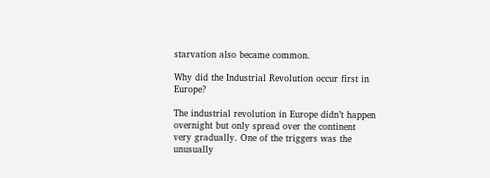starvation also became common.

Why did the Industrial Revolution occur first in Europe?

The industrial revolution in Europe didn’t happen overnight but only spread over the continent very gradually. One of the triggers was the unusually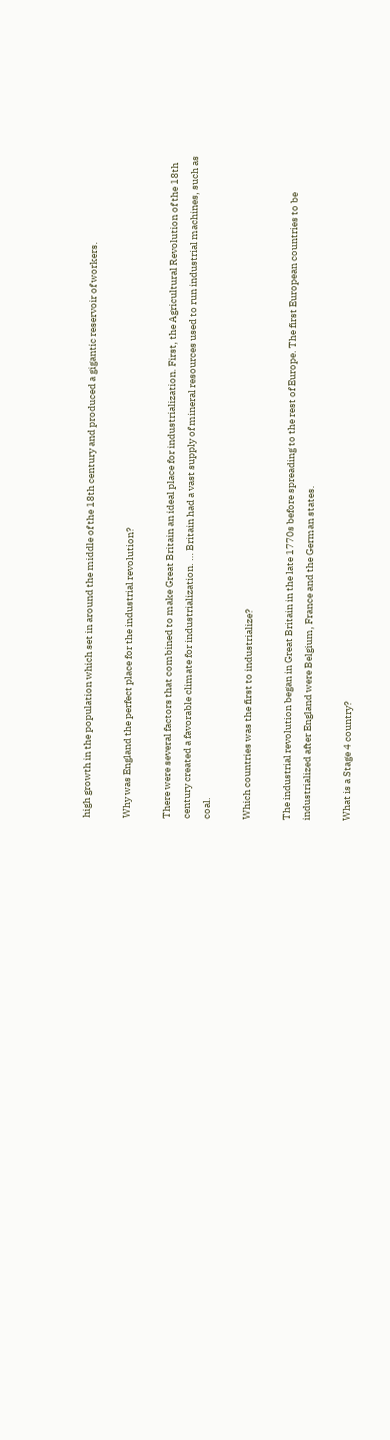high growth in the population which set in around the middle of the 18th century and produced a gigantic reservoir of workers.

Why was England the perfect place for the industrial revolution?

There were several factors that combined to make Great Britain an ideal place for industrialization. First, the Agricultural Revolution of the 18th century created a favorable climate for industrialization. … Britain had a vast supply of mineral resources used to run industrial machines, such as coal.

Which countries was the first to industrialize?

The industrial revolution began in Great Britain in the late 1770s before spreading to the rest of Europe. The first European countries to be industrialized after England were Belgium, France and the German states.

What is a Stage 4 country?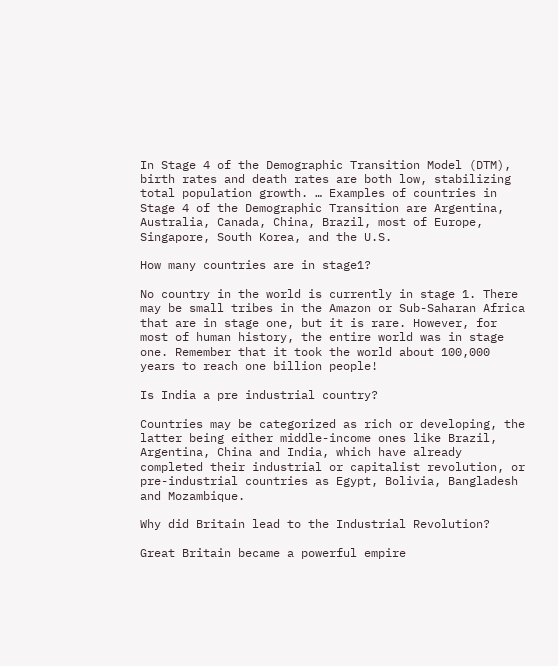In Stage 4 of the Demographic Transition Model (DTM), birth rates and death rates are both low, stabilizing total population growth. … Examples of countries in Stage 4 of the Demographic Transition are Argentina, Australia, Canada, China, Brazil, most of Europe, Singapore, South Korea, and the U.S.

How many countries are in stage1?

No country in the world is currently in stage 1. There may be small tribes in the Amazon or Sub-Saharan Africa that are in stage one, but it is rare. However, for most of human history, the entire world was in stage one. Remember that it took the world about 100,000 years to reach one billion people!

Is India a pre industrial country?

Countries may be categorized as rich or developing, the latter being either middle-income ones like Brazil, Argentina, China and India, which have already completed their industrial or capitalist revolution, or pre-industrial countries as Egypt, Bolivia, Bangladesh and Mozambique.

Why did Britain lead to the Industrial Revolution?

Great Britain became a powerful empire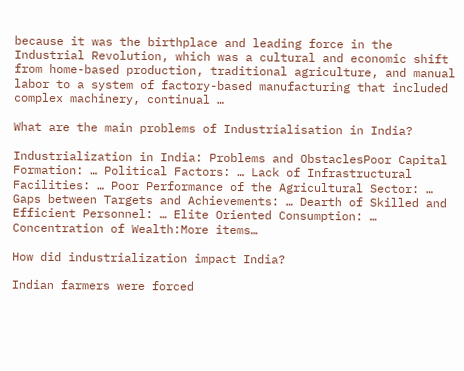because it was the birthplace and leading force in the Industrial Revolution, which was a cultural and economic shift from home-based production, traditional agriculture, and manual labor to a system of factory-based manufacturing that included complex machinery, continual …

What are the main problems of Industrialisation in India?

Industrialization in India: Problems and ObstaclesPoor Capital Formation: … Political Factors: … Lack of Infrastructural Facilities: … Poor Performance of the Agricultural Sector: … Gaps between Targets and Achievements: … Dearth of Skilled and Efficient Personnel: … Elite Oriented Consumption: … Concentration of Wealth:More items…

How did industrialization impact India?

Indian farmers were forced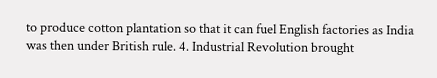to produce cotton plantation so that it can fuel English factories as India was then under British rule. 4. Industrial Revolution brought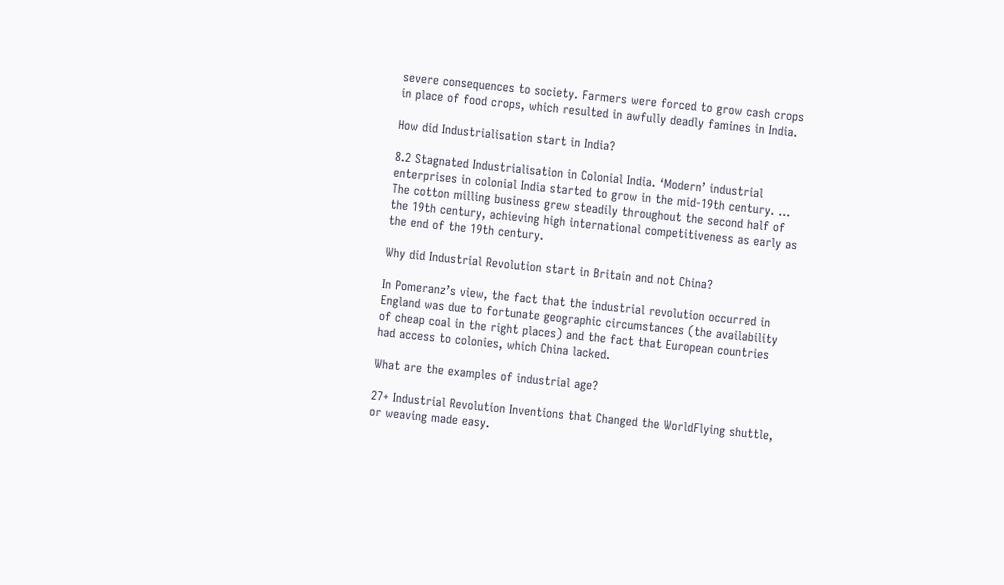severe consequences to society. Farmers were forced to grow cash crops in place of food crops, which resulted in awfully deadly famines in India.

How did Industrialisation start in India?

8.2 Stagnated Industrialisation in Colonial India. ‘Modern’ industrial enterprises in colonial India started to grow in the mid-19th century. … The cotton milling business grew steadily throughout the second half of the 19th century, achieving high international competitiveness as early as the end of the 19th century.

Why did Industrial Revolution start in Britain and not China?

In Pomeranz’s view, the fact that the industrial revolution occurred in England was due to fortunate geographic circumstances (the availability of cheap coal in the right places) and the fact that European countries had access to colonies, which China lacked.

What are the examples of industrial age?

27+ Industrial Revolution Inventions that Changed the WorldFlying shuttle, or weaving made easy.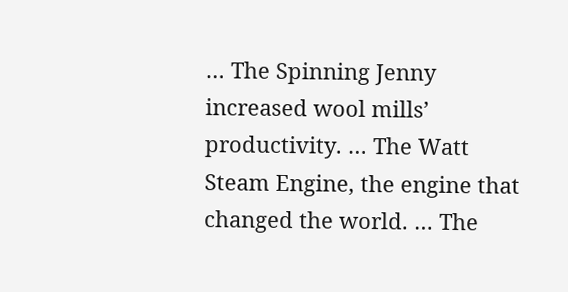… The Spinning Jenny increased wool mills’ productivity. … The Watt Steam Engine, the engine that changed the world. … The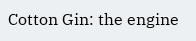Cotton Gin: the engine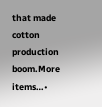that made cotton production boom.More items…•